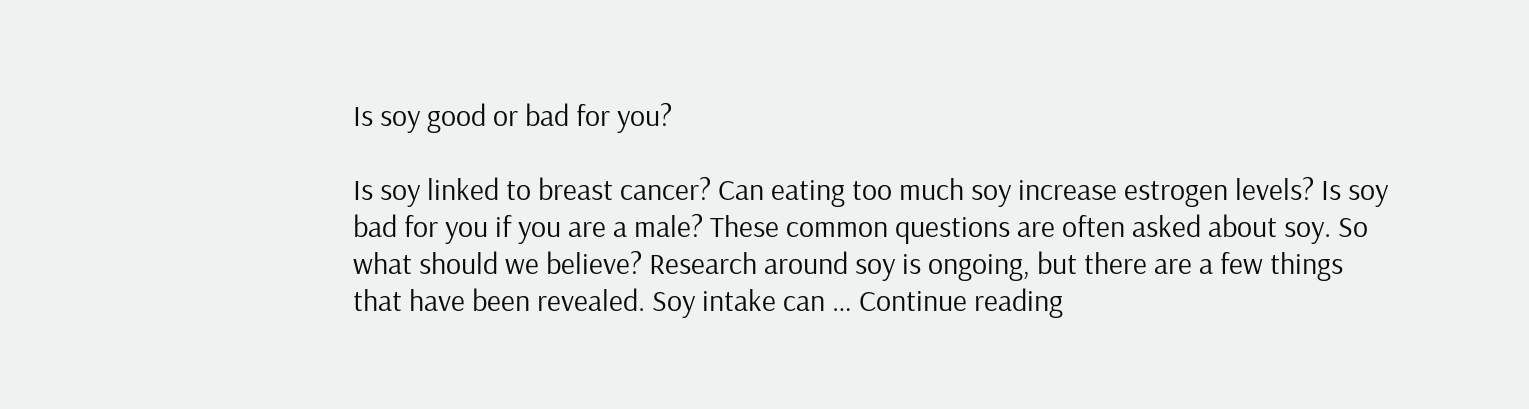Is soy good or bad for you?

Is soy linked to breast cancer? Can eating too much soy increase estrogen levels? Is soy bad for you if you are a male? These common questions are often asked about soy. So what should we believe? Research around soy is ongoing, but there are a few things that have been revealed. Soy intake can … Continue reading